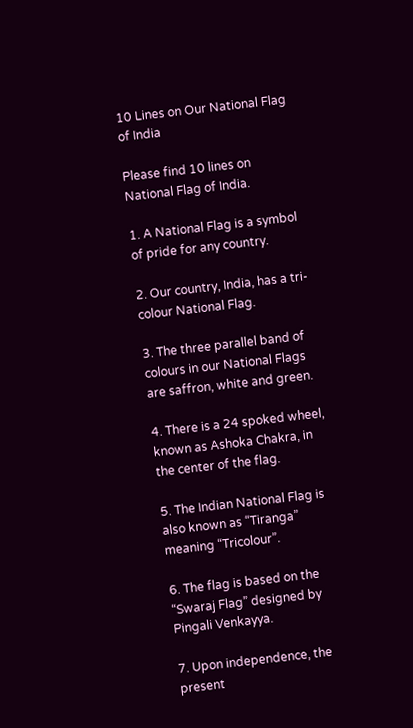10 Lines on Our National Flag of India

Please find 10 lines on National Flag of India.

1. A National Flag is a symbol of pride for any country.

2. Our country, India, has a tri-colour National Flag.

3. The three parallel band of colours in our National Flags are saffron, white and green.

4. There is a 24 spoked wheel, known as Ashoka Chakra, in the center of the flag.

5. The Indian National Flag is also known as “Tiranga” meaning “Tricolour”.

6. The flag is based on the “Swaraj Flag” designed by Pingali Venkayya.

7. Upon independence, the present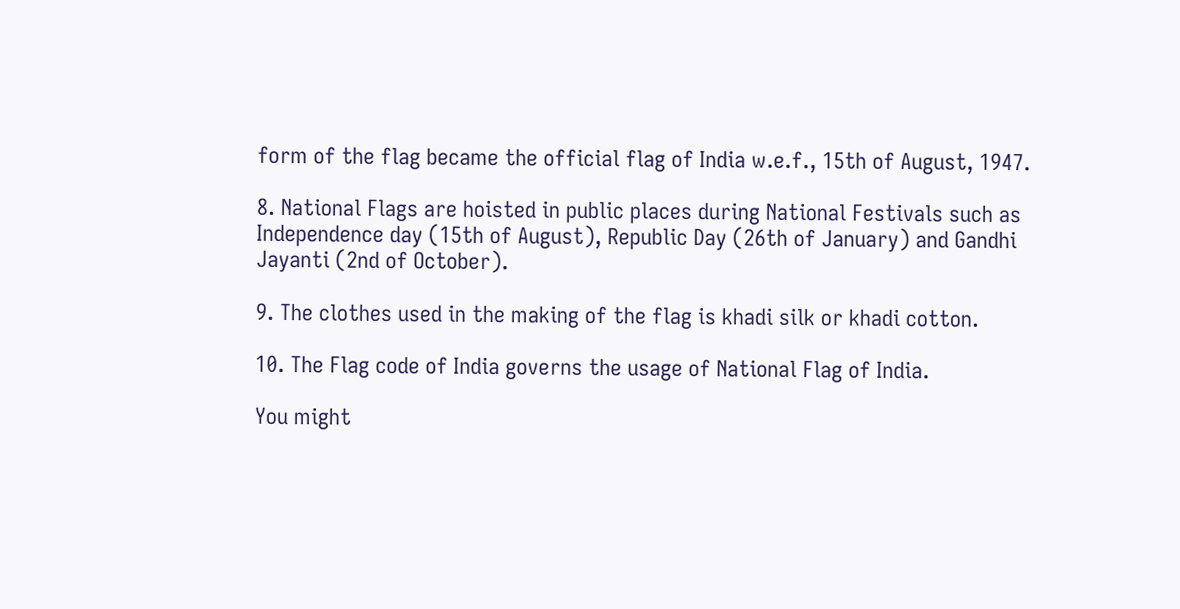form of the flag became the official flag of India w.e.f., 15th of August, 1947.

8. National Flags are hoisted in public places during National Festivals such as Independence day (15th of August), Republic Day (26th of January) and Gandhi Jayanti (2nd of October).

9. The clothes used in the making of the flag is khadi silk or khadi cotton.

10. The Flag code of India governs the usage of National Flag of India.

You might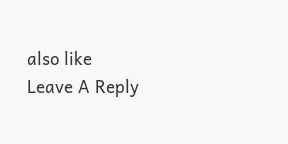also like
Leave A Reply